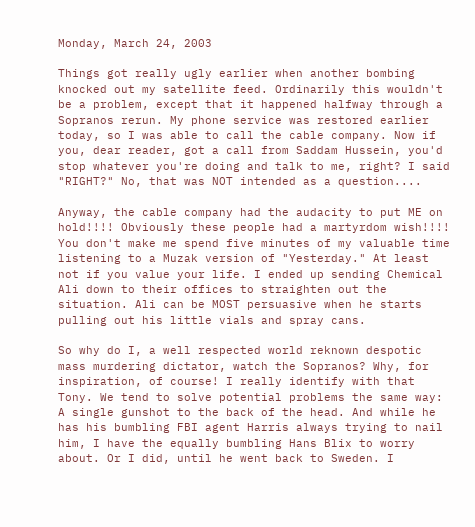Monday, March 24, 2003

Things got really ugly earlier when another bombing knocked out my satellite feed. Ordinarily this wouldn't be a problem, except that it happened halfway through a Sopranos rerun. My phone service was restored earlier today, so I was able to call the cable company. Now if you, dear reader, got a call from Saddam Hussein, you'd stop whatever you're doing and talk to me, right? I said "RIGHT?" No, that was NOT intended as a question....

Anyway, the cable company had the audacity to put ME on hold!!!! Obviously these people had a martyrdom wish!!!! You don't make me spend five minutes of my valuable time listening to a Muzak version of "Yesterday." At least not if you value your life. I ended up sending Chemical Ali down to their offices to straighten out the situation. Ali can be MOST persuasive when he starts pulling out his little vials and spray cans.

So why do I, a well respected world reknown despotic mass murdering dictator, watch the Sopranos? Why, for inspiration, of course! I really identify with that Tony. We tend to solve potential problems the same way: A single gunshot to the back of the head. And while he has his bumbling FBI agent Harris always trying to nail him, I have the equally bumbling Hans Blix to worry about. Or I did, until he went back to Sweden. I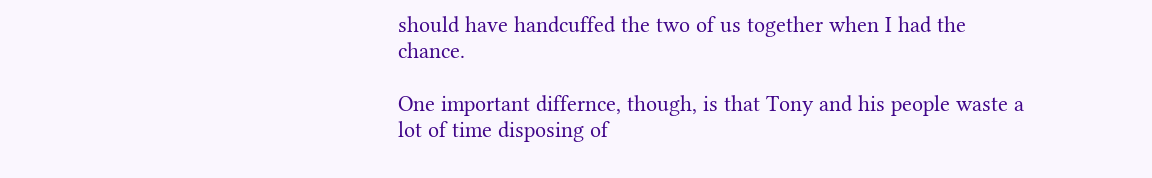should have handcuffed the two of us together when I had the chance.

One important differnce, though, is that Tony and his people waste a lot of time disposing of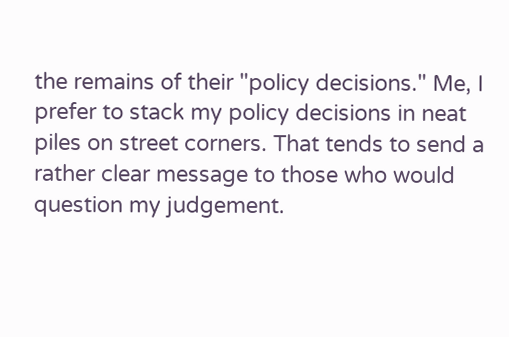the remains of their "policy decisions." Me, I prefer to stack my policy decisions in neat piles on street corners. That tends to send a rather clear message to those who would question my judgement.